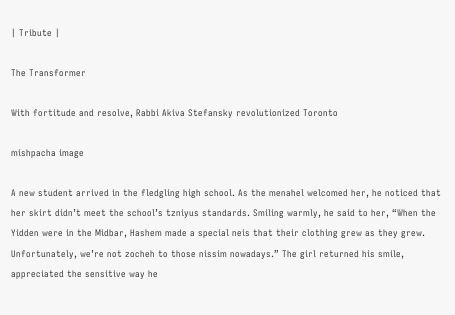| Tribute |

The Transformer

With fortitude and resolve, Rabbi Akiva Stefansky revolutionized Toronto

mishpacha image

A new student arrived in the fledgling high school. As the menahel welcomed her, he noticed that her skirt didn’t meet the school’s tzniyus standards. Smiling warmly, he said to her, “When the Yidden were in the Midbar, Hashem made a special neis that their clothing grew as they grew. Unfortunately, we’re not zocheh to those nissim nowadays.” The girl returned his smile, appreciated the sensitive way he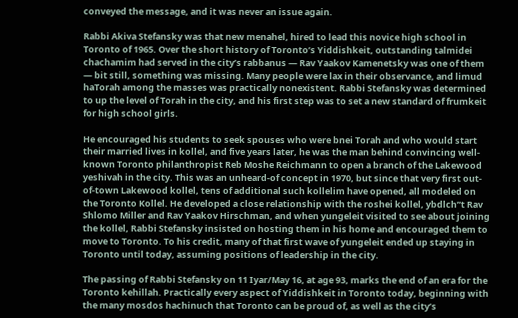conveyed the message, and it was never an issue again.

Rabbi Akiva Stefansky was that new menahel, hired to lead this novice high school in Toronto of 1965. Over the short history of Toronto’s Yiddishkeit, outstanding talmidei chachamim had served in the city’s rabbanus — Rav Yaakov Kamenetsky was one of them — bit still, something was missing. Many people were lax in their observance, and limud haTorah among the masses was practically nonexistent. Rabbi Stefansky was determined to up the level of Torah in the city, and his first step was to set a new standard of frumkeit for high school girls.

He encouraged his students to seek spouses who were bnei Torah and who would start their married lives in kollel, and five years later, he was the man behind convincing well-known Toronto philanthropist Reb Moshe Reichmann to open a branch of the Lakewood yeshivah in the city. This was an unheard-of concept in 1970, but since that very first out-of-town Lakewood kollel, tens of additional such kollelim have opened, all modeled on the Toronto Kollel. He developed a close relationship with the roshei kollel, ybdlch”t Rav Shlomo Miller and Rav Yaakov Hirschman, and when yungeleit visited to see about joining the kollel, Rabbi Stefansky insisted on hosting them in his home and encouraged them to move to Toronto. To his credit, many of that first wave of yungeleit ended up staying in Toronto until today, assuming positions of leadership in the city.

The passing of Rabbi Stefansky on 11 Iyar/May 16, at age 93, marks the end of an era for the Toronto kehillah. Practically every aspect of Yiddishkeit in Toronto today, beginning with the many mosdos hachinuch that Toronto can be proud of, as well as the city’s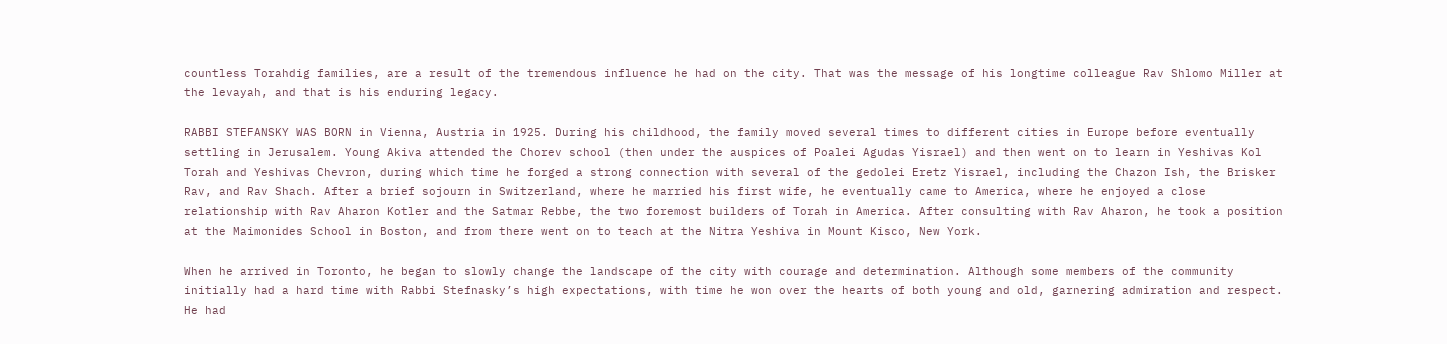countless Torahdig families, are a result of the tremendous influence he had on the city. That was the message of his longtime colleague Rav Shlomo Miller at the levayah, and that is his enduring legacy.

RABBI STEFANSKY WAS BORN in Vienna, Austria in 1925. During his childhood, the family moved several times to different cities in Europe before eventually settling in Jerusalem. Young Akiva attended the Chorev school (then under the auspices of Poalei Agudas Yisrael) and then went on to learn in Yeshivas Kol Torah and Yeshivas Chevron, during which time he forged a strong connection with several of the gedolei Eretz Yisrael, including the Chazon Ish, the Brisker Rav, and Rav Shach. After a brief sojourn in Switzerland, where he married his first wife, he eventually came to America, where he enjoyed a close relationship with Rav Aharon Kotler and the Satmar Rebbe, the two foremost builders of Torah in America. After consulting with Rav Aharon, he took a position at the Maimonides School in Boston, and from there went on to teach at the Nitra Yeshiva in Mount Kisco, New York.

When he arrived in Toronto, he began to slowly change the landscape of the city with courage and determination. Although some members of the community initially had a hard time with Rabbi Stefnasky’s high expectations, with time he won over the hearts of both young and old, garnering admiration and respect. He had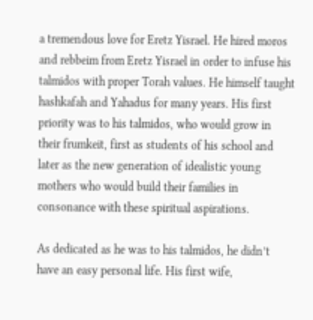a tremendous love for Eretz Yisrael. He hired moros and rebbeim from Eretz Yisrael in order to infuse his talmidos with proper Torah values. He himself taught hashkafah and Yahadus for many years. His first priority was to his talmidos, who would grow in their frumkeit, first as students of his school and later as the new generation of idealistic young mothers who would build their families in consonance with these spiritual aspirations.

As dedicated as he was to his talmidos, he didn’t have an easy personal life. His first wife,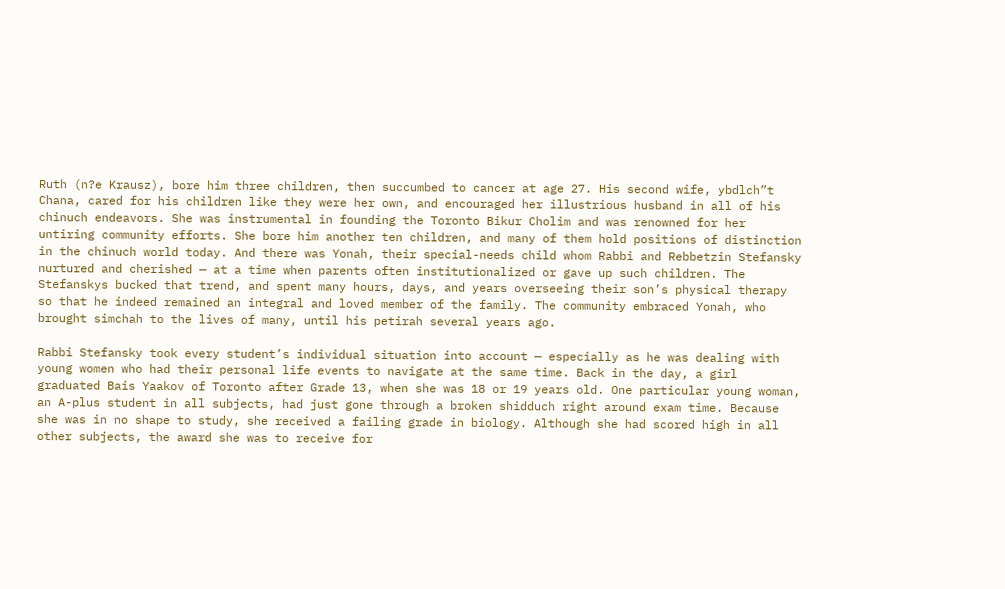Ruth (n?e Krausz), bore him three children, then succumbed to cancer at age 27. His second wife, ybdlch”t Chana, cared for his children like they were her own, and encouraged her illustrious husband in all of his chinuch endeavors. She was instrumental in founding the Toronto Bikur Cholim and was renowned for her untiring community efforts. She bore him another ten children, and many of them hold positions of distinction in the chinuch world today. And there was Yonah, their special-needs child whom Rabbi and Rebbetzin Stefansky nurtured and cherished — at a time when parents often institutionalized or gave up such children. The Stefanskys bucked that trend, and spent many hours, days, and years overseeing their son’s physical therapy so that he indeed remained an integral and loved member of the family. The community embraced Yonah, who brought simchah to the lives of many, until his petirah several years ago.

Rabbi Stefansky took every student’s individual situation into account — especially as he was dealing with young women who had their personal life events to navigate at the same time. Back in the day, a girl graduated Bais Yaakov of Toronto after Grade 13, when she was 18 or 19 years old. One particular young woman, an A-plus student in all subjects, had just gone through a broken shidduch right around exam time. Because she was in no shape to study, she received a failing grade in biology. Although she had scored high in all other subjects, the award she was to receive for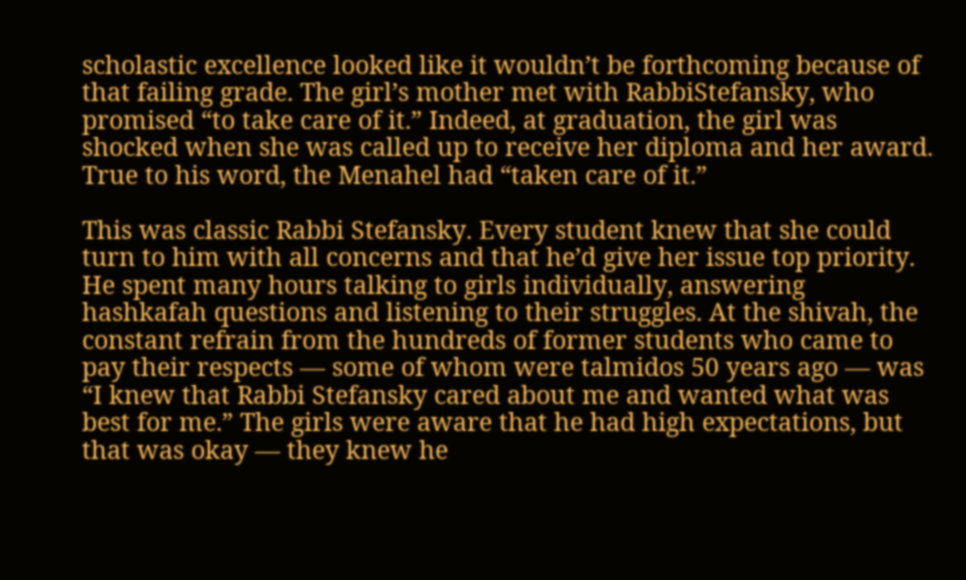scholastic excellence looked like it wouldn’t be forthcoming because of that failing grade. The girl’s mother met with RabbiStefansky, who promised “to take care of it.” Indeed, at graduation, the girl was shocked when she was called up to receive her diploma and her award. True to his word, the Menahel had “taken care of it.”

This was classic Rabbi Stefansky. Every student knew that she could turn to him with all concerns and that he’d give her issue top priority. He spent many hours talking to girls individually, answering hashkafah questions and listening to their struggles. At the shivah, the constant refrain from the hundreds of former students who came to pay their respects — some of whom were talmidos 50 years ago — was “I knew that Rabbi Stefansky cared about me and wanted what was best for me.” The girls were aware that he had high expectations, but that was okay — they knew he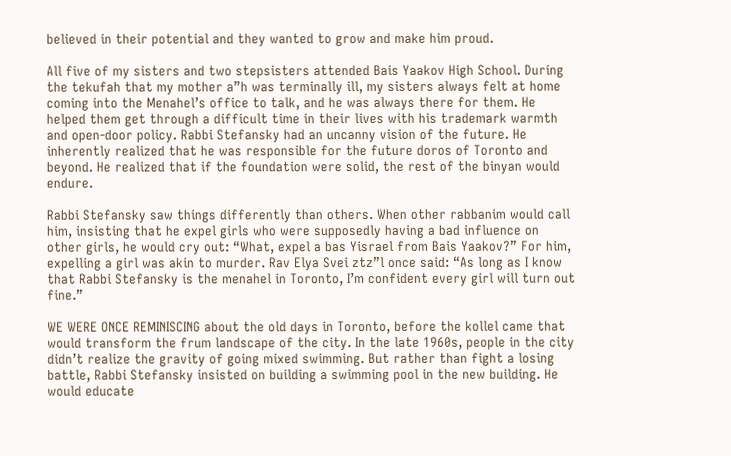believed in their potential and they wanted to grow and make him proud.

All five of my sisters and two stepsisters attended Bais Yaakov High School. During the tekufah that my mother a”h was terminally ill, my sisters always felt at home coming into the Menahel’s office to talk, and he was always there for them. He helped them get through a difficult time in their lives with his trademark warmth and open-door policy. Rabbi Stefansky had an uncanny vision of the future. He inherently realized that he was responsible for the future doros of Toronto and beyond. He realized that if the foundation were solid, the rest of the binyan would endure.

Rabbi Stefansky saw things differently than others. When other rabbanim would call him, insisting that he expel girls who were supposedly having a bad influence on other girls, he would cry out: “What, expel a bas Yisrael from Bais Yaakov?” For him, expelling a girl was akin to murder. Rav Elya Svei ztz”l once said: “As long as I know that Rabbi Stefansky is the menahel in Toronto, I’m confident every girl will turn out fine.”

WE WERE ONCE REMINISCING about the old days in Toronto, before the kollel came that would transform the frum landscape of the city. In the late 1960s, people in the city didn’t realize the gravity of going mixed swimming. But rather than fight a losing battle, Rabbi Stefansky insisted on building a swimming pool in the new building. He would educate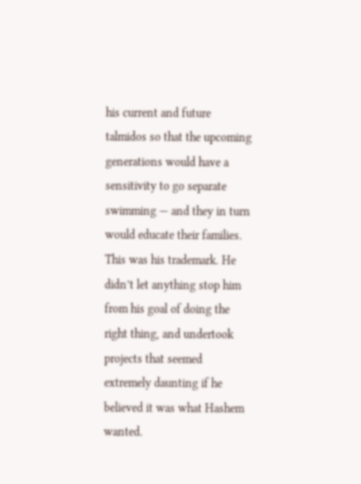his current and future talmidos so that the upcoming generations would have a sensitivity to go separate swimming — and they in turn would educate their families. This was his trademark. He didn’t let anything stop him from his goal of doing the right thing, and undertook projects that seemed extremely daunting if he believed it was what Hashem wanted.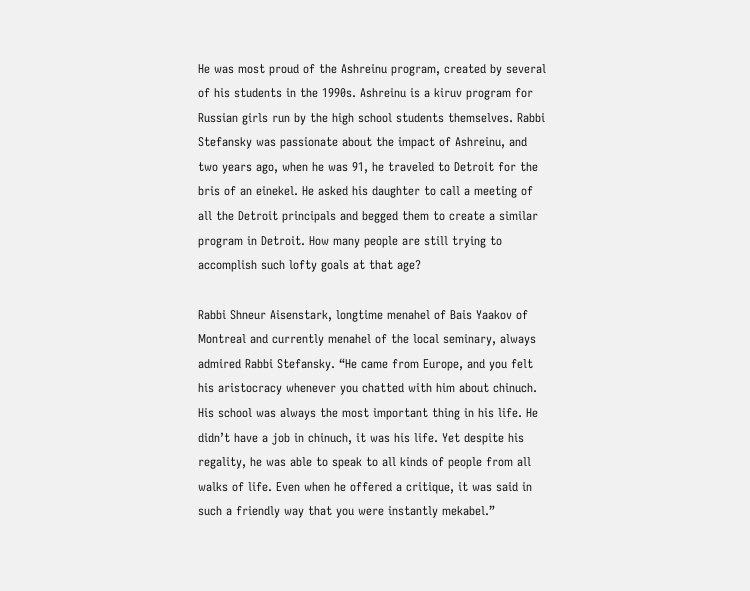He was most proud of the Ashreinu program, created by several of his students in the 1990s. Ashreinu is a kiruv program for Russian girls run by the high school students themselves. Rabbi Stefansky was passionate about the impact of Ashreinu, and two years ago, when he was 91, he traveled to Detroit for the bris of an einekel. He asked his daughter to call a meeting of all the Detroit principals and begged them to create a similar program in Detroit. How many people are still trying to accomplish such lofty goals at that age?

Rabbi Shneur Aisenstark, longtime menahel of Bais Yaakov of Montreal and currently menahel of the local seminary, always admired Rabbi Stefansky. “He came from Europe, and you felt his aristocracy whenever you chatted with him about chinuch. His school was always the most important thing in his life. He didn’t have a job in chinuch, it was his life. Yet despite his regality, he was able to speak to all kinds of people from all walks of life. Even when he offered a critique, it was said in such a friendly way that you were instantly mekabel.”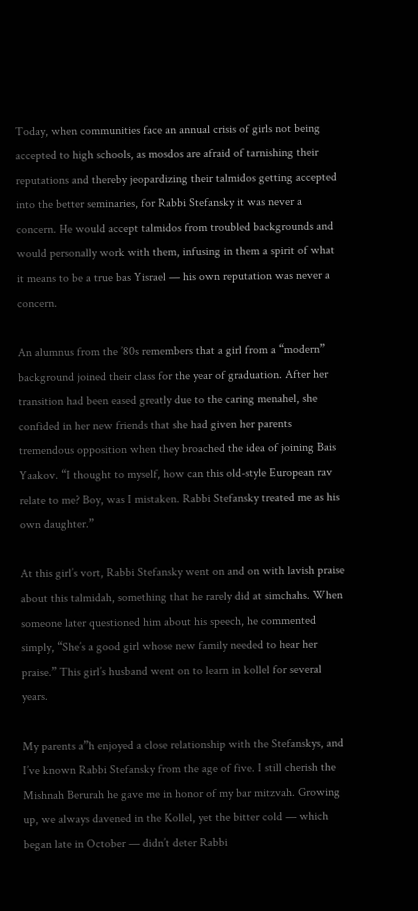Today, when communities face an annual crisis of girls not being accepted to high schools, as mosdos are afraid of tarnishing their reputations and thereby jeopardizing their talmidos getting accepted into the better seminaries, for Rabbi Stefansky it was never a concern. He would accept talmidos from troubled backgrounds and would personally work with them, infusing in them a spirit of what it means to be a true bas Yisrael — his own reputation was never a concern.

An alumnus from the ’80s remembers that a girl from a “modern” background joined their class for the year of graduation. After her transition had been eased greatly due to the caring menahel, she confided in her new friends that she had given her parents tremendous opposition when they broached the idea of joining Bais Yaakov. “I thought to myself, how can this old-style European rav relate to me? Boy, was I mistaken. Rabbi Stefansky treated me as his own daughter.”

At this girl’s vort, Rabbi Stefansky went on and on with lavish praise about this talmidah, something that he rarely did at simchahs. When someone later questioned him about his speech, he commented simply, “She’s a good girl whose new family needed to hear her praise.” This girl’s husband went on to learn in kollel for several years.

My parents a”h enjoyed a close relationship with the Stefanskys, and I’ve known Rabbi Stefansky from the age of five. I still cherish the Mishnah Berurah he gave me in honor of my bar mitzvah. Growing up, we always davened in the Kollel, yet the bitter cold — which began late in October — didn’t deter Rabbi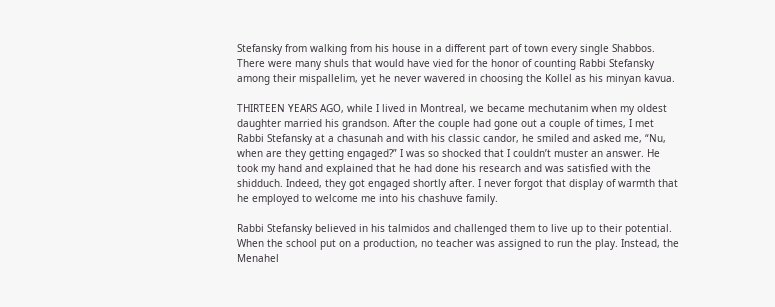Stefansky from walking from his house in a different part of town every single Shabbos. There were many shuls that would have vied for the honor of counting Rabbi Stefansky among their mispallelim, yet he never wavered in choosing the Kollel as his minyan kavua.

THIRTEEN YEARS AGO, while I lived in Montreal, we became mechutanim when my oldest daughter married his grandson. After the couple had gone out a couple of times, I met Rabbi Stefansky at a chasunah and with his classic candor, he smiled and asked me, “Nu, when are they getting engaged?” I was so shocked that I couldn’t muster an answer. He took my hand and explained that he had done his research and was satisfied with the shidduch. Indeed, they got engaged shortly after. I never forgot that display of warmth that he employed to welcome me into his chashuve family.

Rabbi Stefansky believed in his talmidos and challenged them to live up to their potential. When the school put on a production, no teacher was assigned to run the play. Instead, the Menahel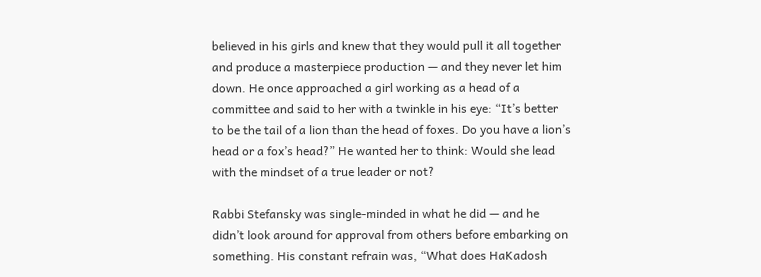believed in his girls and knew that they would pull it all together and produce a masterpiece production — and they never let him down. He once approached a girl working as a head of a committee and said to her with a twinkle in his eye: “It’s better to be the tail of a lion than the head of foxes. Do you have a lion’s head or a fox’s head?” He wanted her to think: Would she lead with the mindset of a true leader or not?

Rabbi Stefansky was single-minded in what he did — and he didn’t look around for approval from others before embarking on something. His constant refrain was, “What does HaKadosh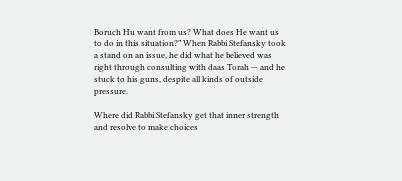Boruch Hu want from us? What does He want us to do in this situation?” When Rabbi Stefansky took a stand on an issue, he did what he believed was right through consulting with daas Torah — and he stuck to his guns, despite all kinds of outside pressure.

Where did Rabbi Stefansky get that inner strength and resolve to make choices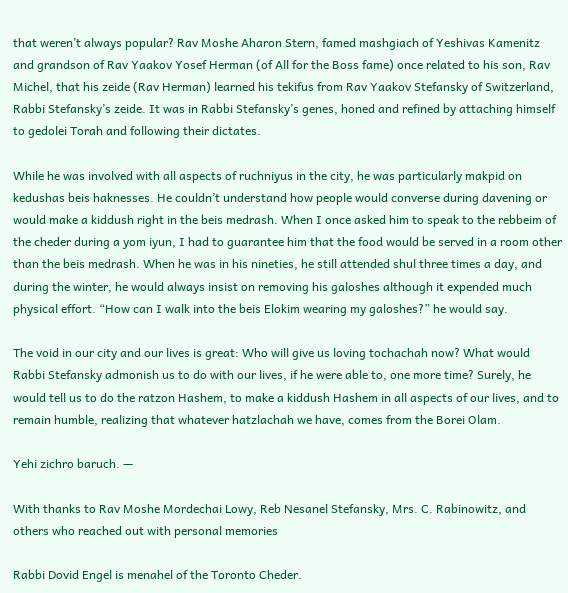that weren’t always popular? Rav Moshe Aharon Stern, famed mashgiach of Yeshivas Kamenitz and grandson of Rav Yaakov Yosef Herman (of All for the Boss fame) once related to his son, Rav Michel, that his zeide (Rav Herman) learned his tekifus from Rav Yaakov Stefansky of Switzerland, Rabbi Stefansky’s zeide. It was in Rabbi Stefansky’s genes, honed and refined by attaching himself to gedolei Torah and following their dictates.

While he was involved with all aspects of ruchniyus in the city, he was particularly makpid on kedushas beis haknesses. He couldn’t understand how people would converse during davening or would make a kiddush right in the beis medrash. When I once asked him to speak to the rebbeim of the cheder during a yom iyun, I had to guarantee him that the food would be served in a room other than the beis medrash. When he was in his nineties, he still attended shul three times a day, and during the winter, he would always insist on removing his galoshes although it expended much physical effort. “How can I walk into the beis Elokim wearing my galoshes?” he would say.

The void in our city and our lives is great: Who will give us loving tochachah now? What would Rabbi Stefansky admonish us to do with our lives, if he were able to, one more time? Surely, he would tell us to do the ratzon Hashem, to make a kiddush Hashem in all aspects of our lives, and to remain humble, realizing that whatever hatzlachah we have, comes from the Borei Olam.

Yehi zichro baruch. —

With thanks to Rav Moshe Mordechai Lowy, Reb Nesanel Stefansky, Mrs. C. Rabinowitz, and others who reached out with personal memories

Rabbi Dovid Engel is menahel of the Toronto Cheder.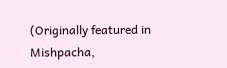(Originally featured in Mishpacha,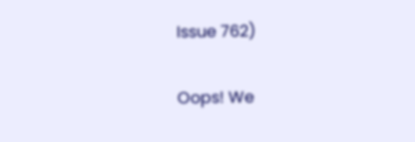Issue 762)

Oops! We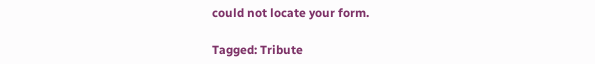could not locate your form.

Tagged: Tribute